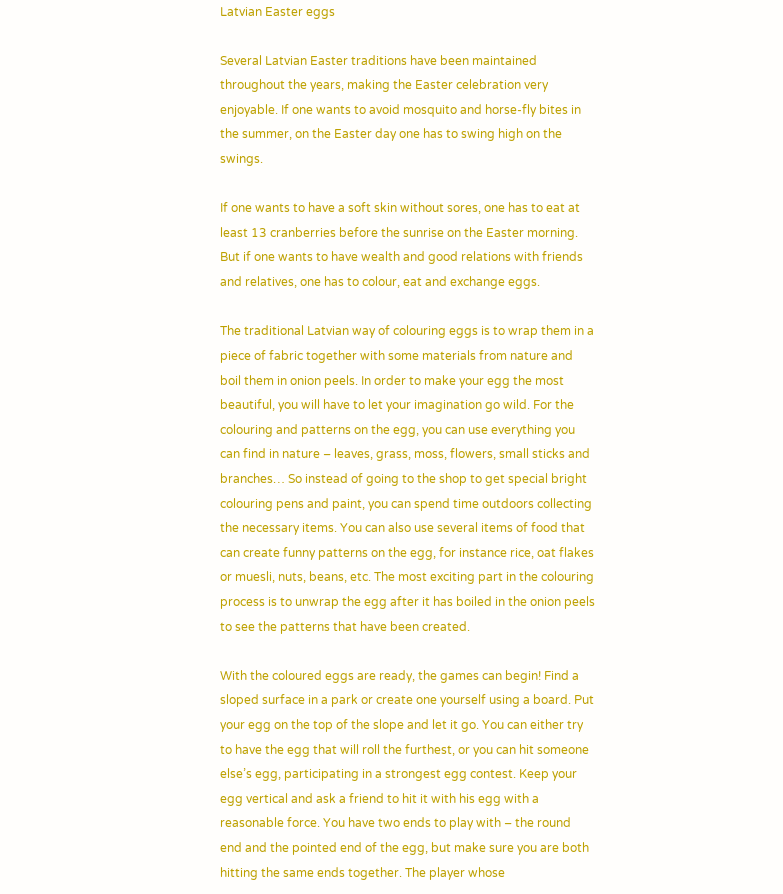Latvian Easter eggs

Several Latvian Easter traditions have been maintained throughout the years, making the Easter celebration very enjoyable. If one wants to avoid mosquito and horse-fly bites in the summer, on the Easter day one has to swing high on the swings.

If one wants to have a soft skin without sores, one has to eat at least 13 cranberries before the sunrise on the Easter morning. But if one wants to have wealth and good relations with friends and relatives, one has to colour, eat and exchange eggs.

The traditional Latvian way of colouring eggs is to wrap them in a piece of fabric together with some materials from nature and boil them in onion peels. In order to make your egg the most beautiful, you will have to let your imagination go wild. For the colouring and patterns on the egg, you can use everything you can find in nature – leaves, grass, moss, flowers, small sticks and branches… So instead of going to the shop to get special bright colouring pens and paint, you can spend time outdoors collecting the necessary items. You can also use several items of food that can create funny patterns on the egg, for instance rice, oat flakes or muesli, nuts, beans, etc. The most exciting part in the colouring process is to unwrap the egg after it has boiled in the onion peels to see the patterns that have been created.

With the coloured eggs are ready, the games can begin! Find a sloped surface in a park or create one yourself using a board. Put your egg on the top of the slope and let it go. You can either try to have the egg that will roll the furthest, or you can hit someone else’s egg, participating in a strongest egg contest. Keep your egg vertical and ask a friend to hit it with his egg with a reasonable force. You have two ends to play with – the round end and the pointed end of the egg, but make sure you are both hitting the same ends together. The player whose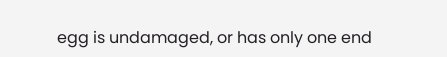egg is undamaged, or has only one end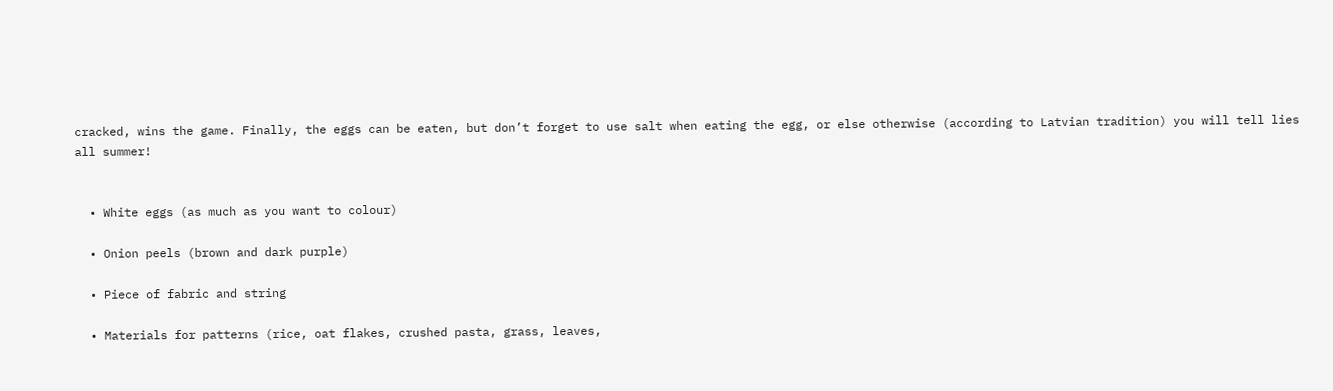cracked, wins the game. Finally, the eggs can be eaten, but don’t forget to use salt when eating the egg, or else otherwise (according to Latvian tradition) you will tell lies all summer!


  • White eggs (as much as you want to colour)

  • Onion peels (brown and dark purple)

  • Piece of fabric and string

  • Materials for patterns (rice, oat flakes, crushed pasta, grass, leaves,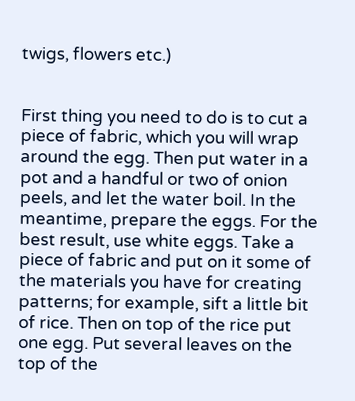twigs, flowers etc.)


First thing you need to do is to cut a piece of fabric, which you will wrap around the egg. Then put water in a pot and a handful or two of onion peels, and let the water boil. In the meantime, prepare the eggs. For the best result, use white eggs. Take a piece of fabric and put on it some of the materials you have for creating patterns; for example, sift a little bit of rice. Then on top of the rice put one egg. Put several leaves on the top of the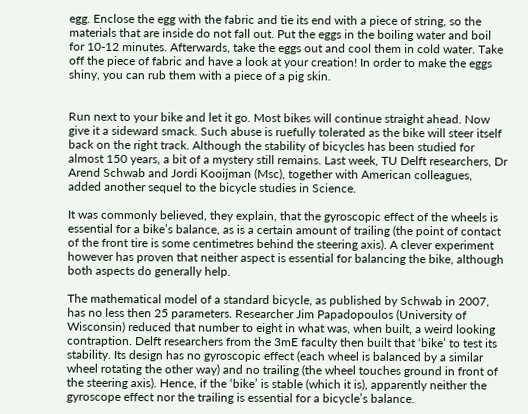egg. Enclose the egg with the fabric and tie its end with a piece of string, so the materials that are inside do not fall out. Put the eggs in the boiling water and boil for 10-12 minutes. Afterwards, take the eggs out and cool them in cold water. Take off the piece of fabric and have a look at your creation! In order to make the eggs shiny, you can rub them with a piece of a pig skin.


Run next to your bike and let it go. Most bikes will continue straight ahead. Now give it a sideward smack. Such abuse is ruefully tolerated as the bike will steer itself back on the right track. Although the stability of bicycles has been studied for almost 150 years, a bit of a mystery still remains. Last week, TU Delft researchers, Dr Arend Schwab and Jordi Kooijman (Msc), together with American colleagues, added another sequel to the bicycle studies in Science.

It was commonly believed, they explain, that the gyroscopic effect of the wheels is essential for a bike’s balance, as is a certain amount of trailing (the point of contact of the front tire is some centimetres behind the steering axis). A clever experiment however has proven that neither aspect is essential for balancing the bike, although both aspects do generally help.

The mathematical model of a standard bicycle, as published by Schwab in 2007, has no less then 25 parameters. Researcher Jim Papadopoulos (University of Wisconsin) reduced that number to eight in what was, when built, a weird looking contraption. Delft researchers from the 3mE faculty then built that ‘bike’ to test its stability. Its design has no gyroscopic effect (each wheel is balanced by a similar wheel rotating the other way) and no trailing (the wheel touches ground in front of the steering axis). Hence, if the ‘bike’ is stable (which it is), apparently neither the gyroscope effect nor the trailing is essential for a bicycle’s balance.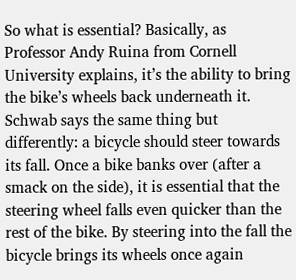So what is essential? Basically, as Professor Andy Ruina from Cornell University explains, it’s the ability to bring the bike’s wheels back underneath it. Schwab says the same thing but differently: a bicycle should steer towards its fall. Once a bike banks over (after a smack on the side), it is essential that the steering wheel falls even quicker than the rest of the bike. By steering into the fall the bicycle brings its wheels once again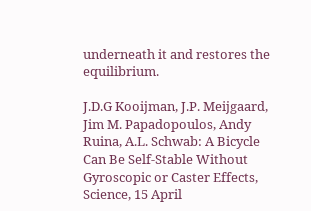underneath it and restores the equilibrium.

J.D.G Kooijman, J.P. Meijgaard, Jim M. Papadopoulos, Andy Ruina, A.L. Schwab: A Bicycle Can Be Self-Stable Without Gyroscopic or Caster Effects, Science, 15 April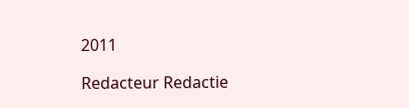2011

Redacteur Redactie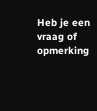Heb je een vraag of opmerking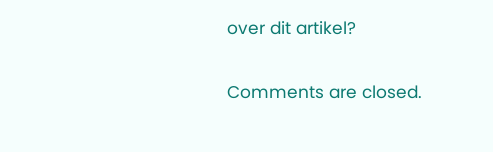over dit artikel?

Comments are closed.